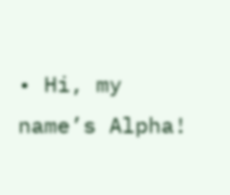• Hi, my name’s Alpha!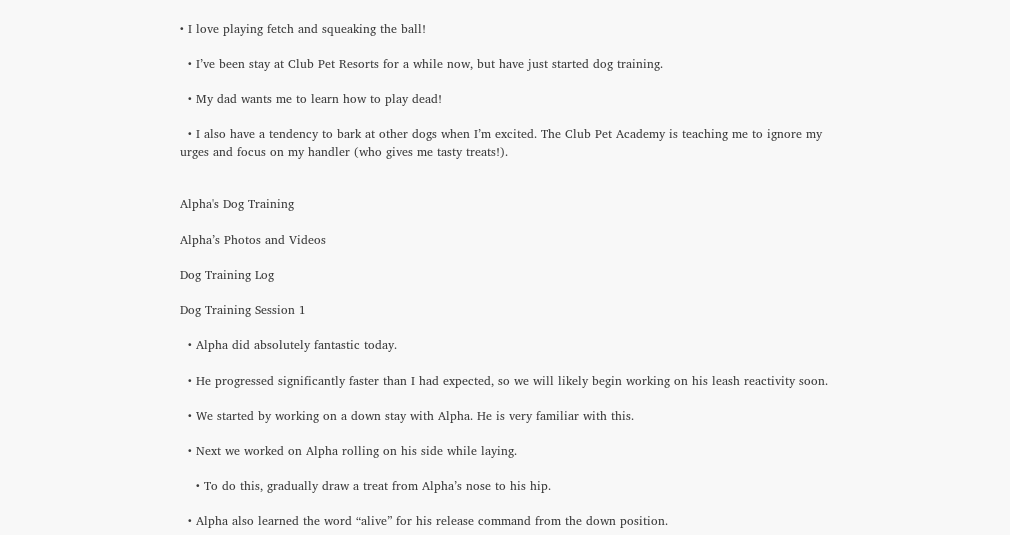• I love playing fetch and squeaking the ball!

  • I’ve been stay at Club Pet Resorts for a while now, but have just started dog training.

  • My dad wants me to learn how to play dead!

  • I also have a tendency to bark at other dogs when I’m excited. The Club Pet Academy is teaching me to ignore my urges and focus on my handler (who gives me tasty treats!).


Alpha's Dog Training

Alpha’s Photos and Videos

Dog Training Log

Dog Training Session 1

  • Alpha did absolutely fantastic today.

  • He progressed significantly faster than I had expected, so we will likely begin working on his leash reactivity soon.

  • We started by working on a down stay with Alpha. He is very familiar with this.

  • Next we worked on Alpha rolling on his side while laying.

    • To do this, gradually draw a treat from Alpha’s nose to his hip.

  • Alpha also learned the word “alive” for his release command from the down position.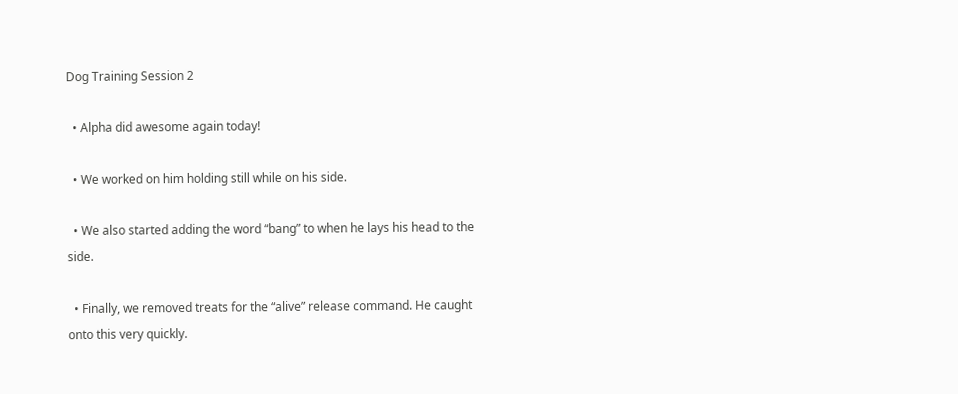Dog Training Session 2

  • Alpha did awesome again today!

  • We worked on him holding still while on his side.

  • We also started adding the word “bang” to when he lays his head to the side.

  • Finally, we removed treats for the “alive” release command. He caught onto this very quickly.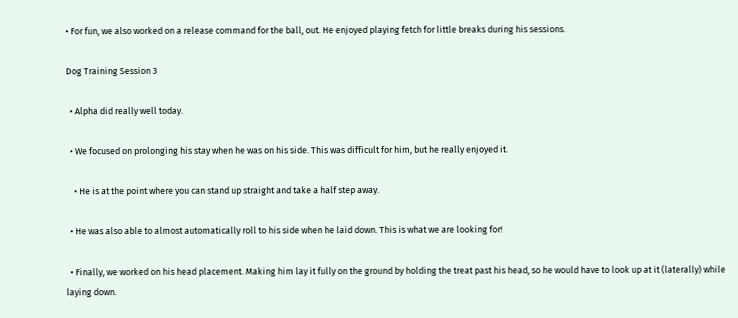• For fun, we also worked on a release command for the ball, out. He enjoyed playing fetch for little breaks during his sessions.

Dog Training Session 3

  • Alpha did really well today.

  • We focused on prolonging his stay when he was on his side. This was difficult for him, but he really enjoyed it.

    • He is at the point where you can stand up straight and take a half step away.

  • He was also able to almost automatically roll to his side when he laid down. This is what we are looking for!

  • Finally, we worked on his head placement. Making him lay it fully on the ground by holding the treat past his head, so he would have to look up at it (laterally) while laying down.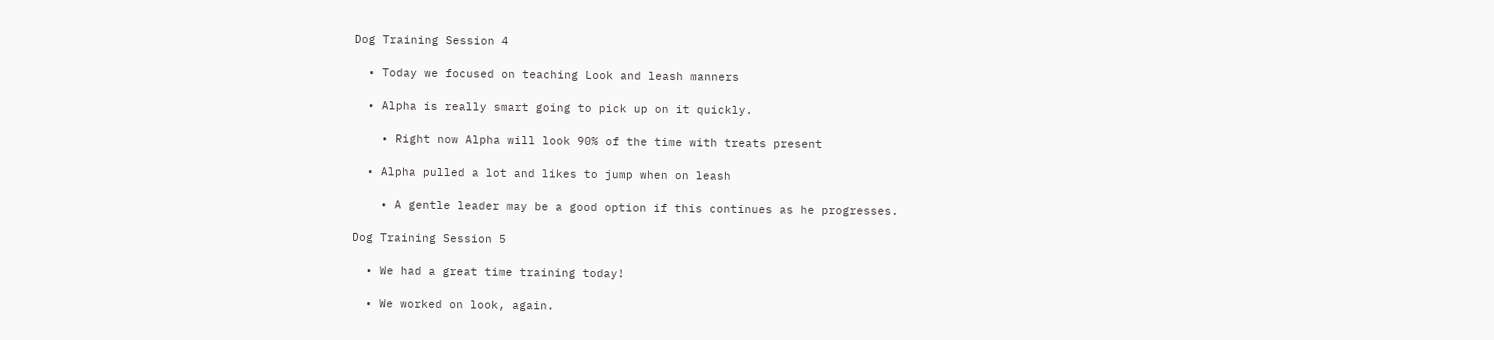Dog Training Session 4

  • Today we focused on teaching Look and leash manners

  • Alpha is really smart going to pick up on it quickly.

    • Right now Alpha will look 90% of the time with treats present

  • Alpha pulled a lot and likes to jump when on leash

    • A gentle leader may be a good option if this continues as he progresses.

Dog Training Session 5

  • We had a great time training today!

  • We worked on look, again.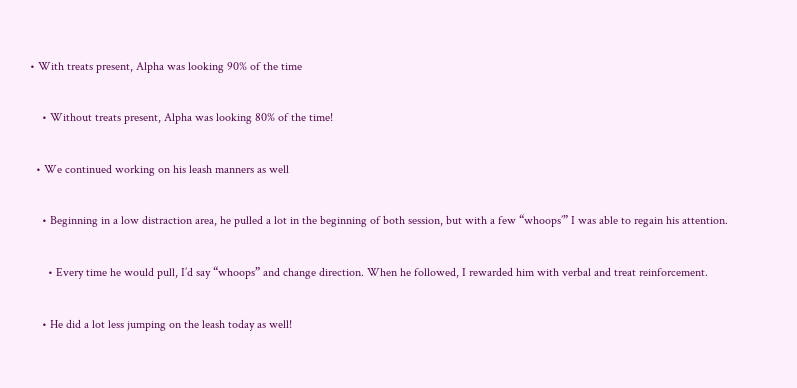• With treats present, Alpha was looking 90% of the time

    • Without treats present, Alpha was looking 80% of the time!

  • We continued working on his leash manners as well

    • Beginning in a low distraction area, he pulled a lot in the beginning of both session, but with a few “whoops’” I was able to regain his attention.

      • Every time he would pull, I’d say “whoops” and change direction. When he followed, I rewarded him with verbal and treat reinforcement.

    • He did a lot less jumping on the leash today as well!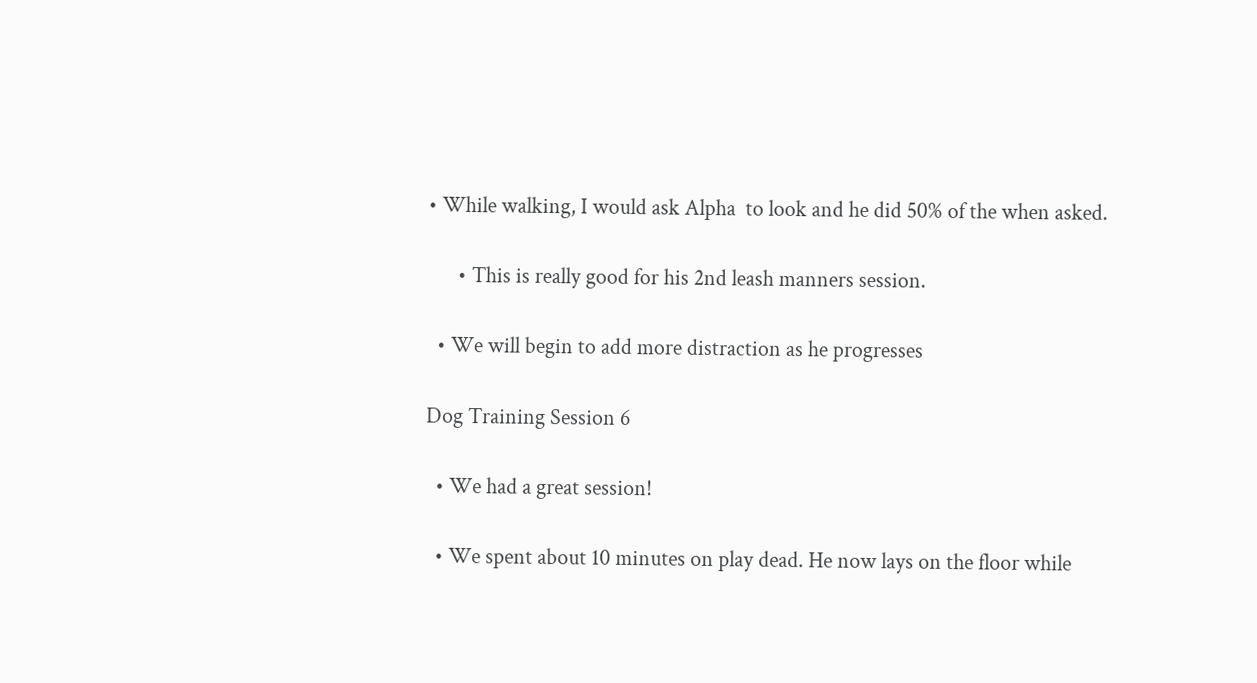• While walking, I would ask Alpha  to look and he did 50% of the when asked.

      • This is really good for his 2nd leash manners session.

  • We will begin to add more distraction as he progresses

Dog Training Session 6

  • We had a great session!

  • We spent about 10 minutes on play dead. He now lays on the floor while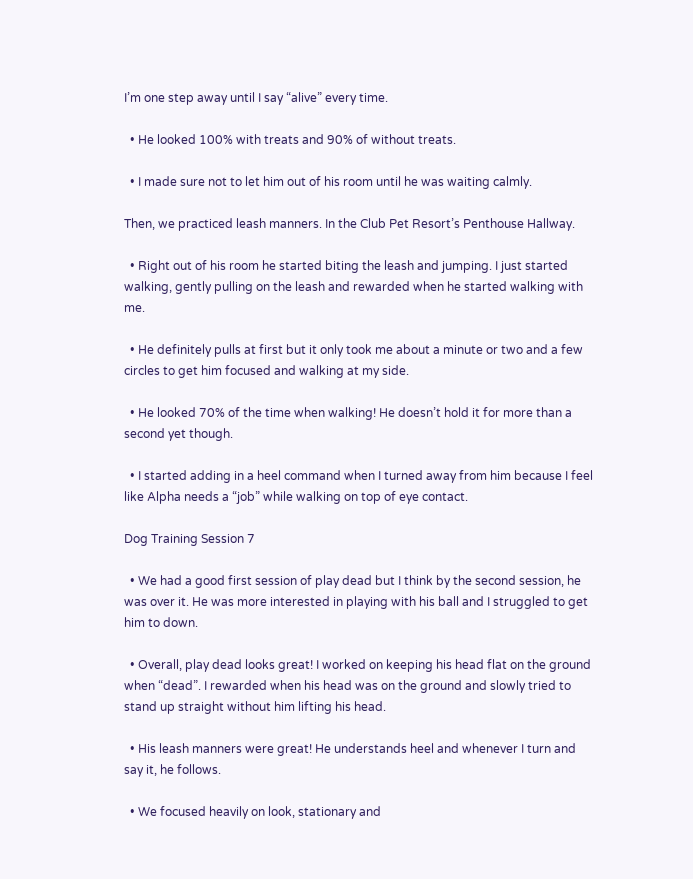I’m one step away until I say “alive” every time.

  • He looked 100% with treats and 90% of without treats.

  • I made sure not to let him out of his room until he was waiting calmly.

Then, we practiced leash manners. In the Club Pet Resort’s Penthouse Hallway.

  • Right out of his room he started biting the leash and jumping. I just started walking, gently pulling on the leash and rewarded when he started walking with me.

  • He definitely pulls at first but it only took me about a minute or two and a few circles to get him focused and walking at my side.

  • He looked 70% of the time when walking! He doesn’t hold it for more than a second yet though.

  • I started adding in a heel command when I turned away from him because I feel like Alpha needs a “job” while walking on top of eye contact.

Dog Training Session 7

  • We had a good first session of play dead but I think by the second session, he was over it. He was more interested in playing with his ball and I struggled to get him to down.

  • Overall, play dead looks great! I worked on keeping his head flat on the ground when “dead”. I rewarded when his head was on the ground and slowly tried to stand up straight without him lifting his head.

  • His leash manners were great! He understands heel and whenever I turn and say it, he follows.

  • We focused heavily on look, stationary and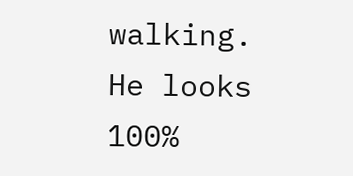walking. He looks 100%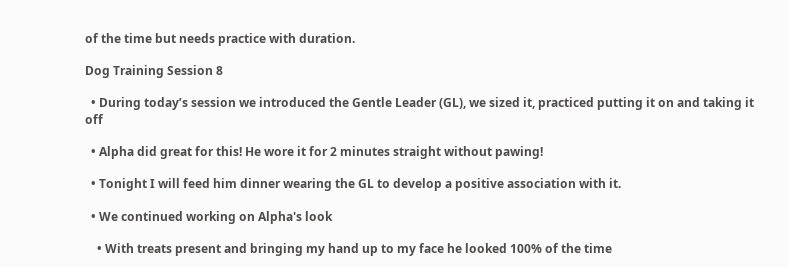of the time but needs practice with duration.

Dog Training Session 8

  • During today’s session we introduced the Gentle Leader (GL), we sized it, practiced putting it on and taking it off

  • Alpha did great for this! He wore it for 2 minutes straight without pawing!

  • Tonight I will feed him dinner wearing the GL to develop a positive association with it.

  • We continued working on Alpha's look

    • With treats present and bringing my hand up to my face he looked 100% of the time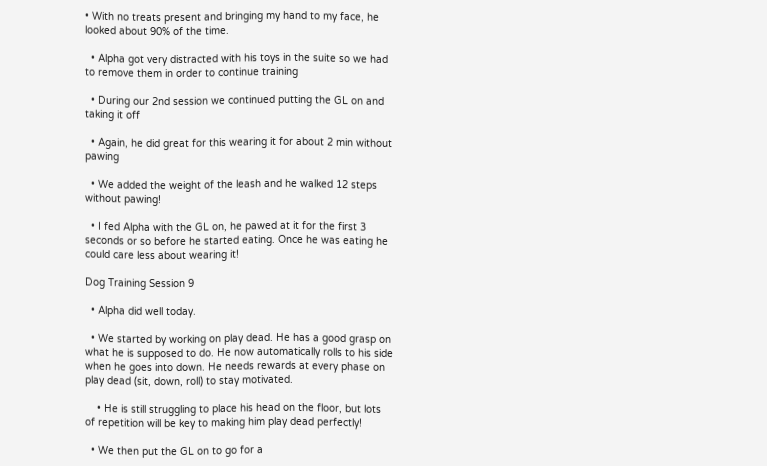• With no treats present and bringing my hand to my face, he looked about 90% of the time.

  • Alpha got very distracted with his toys in the suite so we had to remove them in order to continue training

  • During our 2nd session we continued putting the GL on and taking it off

  • Again, he did great for this wearing it for about 2 min without pawing

  • We added the weight of the leash and he walked 12 steps without pawing!

  • I fed Alpha with the GL on, he pawed at it for the first 3 seconds or so before he started eating. Once he was eating he could care less about wearing it!

Dog Training Session 9

  • Alpha did well today.

  • We started by working on play dead. He has a good grasp on what he is supposed to do. He now automatically rolls to his side when he goes into down. He needs rewards at every phase on play dead (sit, down, roll) to stay motivated.

    • He is still struggling to place his head on the floor, but lots of repetition will be key to making him play dead perfectly!

  • We then put the GL on to go for a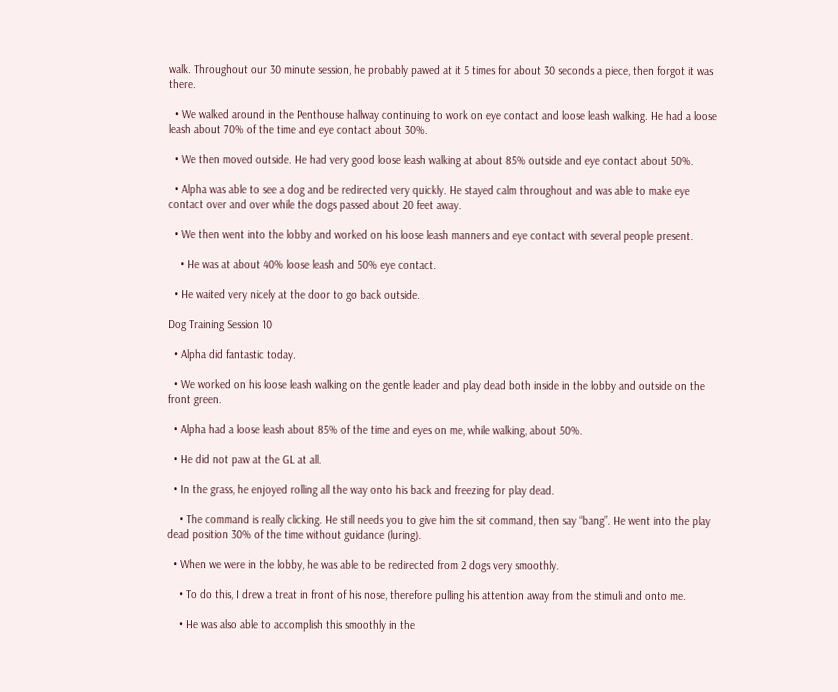walk. Throughout our 30 minute session, he probably pawed at it 5 times for about 30 seconds a piece, then forgot it was there.

  • We walked around in the Penthouse hallway continuing to work on eye contact and loose leash walking. He had a loose leash about 70% of the time and eye contact about 30%.

  • We then moved outside. He had very good loose leash walking at about 85% outside and eye contact about 50%.

  • Alpha was able to see a dog and be redirected very quickly. He stayed calm throughout and was able to make eye contact over and over while the dogs passed about 20 feet away.

  • We then went into the lobby and worked on his loose leash manners and eye contact with several people present.

    • He was at about 40% loose leash and 50% eye contact.

  • He waited very nicely at the door to go back outside.

Dog Training Session 10

  • Alpha did fantastic today.

  • We worked on his loose leash walking on the gentle leader and play dead both inside in the lobby and outside on the front green.

  • Alpha had a loose leash about 85% of the time and eyes on me, while walking, about 50%.

  • He did not paw at the GL at all.

  • In the grass, he enjoyed rolling all the way onto his back and freezing for play dead.

    • The command is really clicking. He still needs you to give him the sit command, then say “bang”. He went into the play dead position 30% of the time without guidance (luring).

  • When we were in the lobby, he was able to be redirected from 2 dogs very smoothly.

    • To do this, I drew a treat in front of his nose, therefore pulling his attention away from the stimuli and onto me.

    • He was also able to accomplish this smoothly in the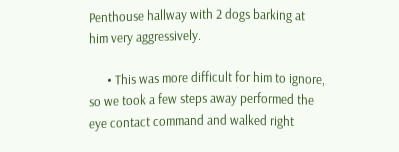Penthouse hallway with 2 dogs barking at him very aggressively.

      • This was more difficult for him to ignore, so we took a few steps away performed the eye contact command and walked right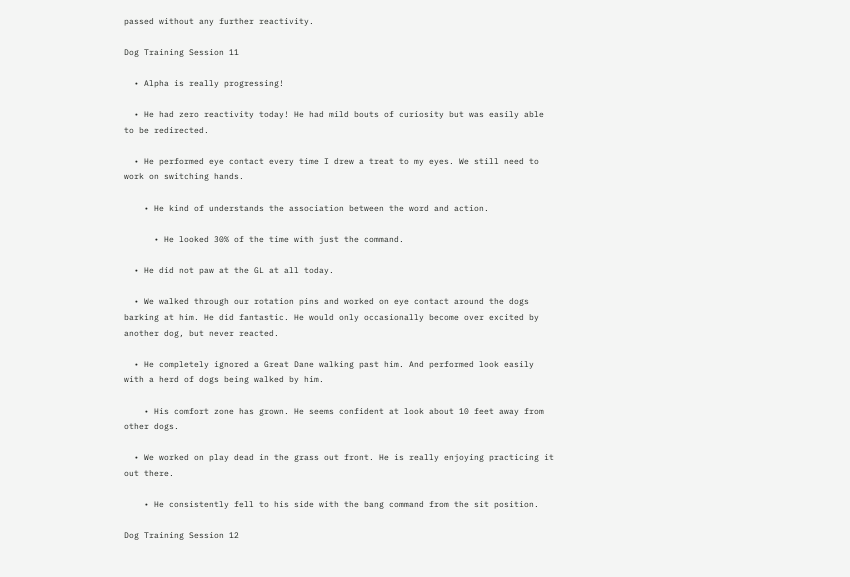passed without any further reactivity.

Dog Training Session 11

  • Alpha is really progressing!

  • He had zero reactivity today! He had mild bouts of curiosity but was easily able to be redirected.

  • He performed eye contact every time I drew a treat to my eyes. We still need to work on switching hands.

    • He kind of understands the association between the word and action.

      • He looked 30% of the time with just the command.

  • He did not paw at the GL at all today.

  • We walked through our rotation pins and worked on eye contact around the dogs barking at him. He did fantastic. He would only occasionally become over excited by another dog, but never reacted.

  • He completely ignored a Great Dane walking past him. And performed look easily with a herd of dogs being walked by him.

    • His comfort zone has grown. He seems confident at look about 10 feet away from other dogs.

  • We worked on play dead in the grass out front. He is really enjoying practicing it out there.

    • He consistently fell to his side with the bang command from the sit position.

Dog Training Session 12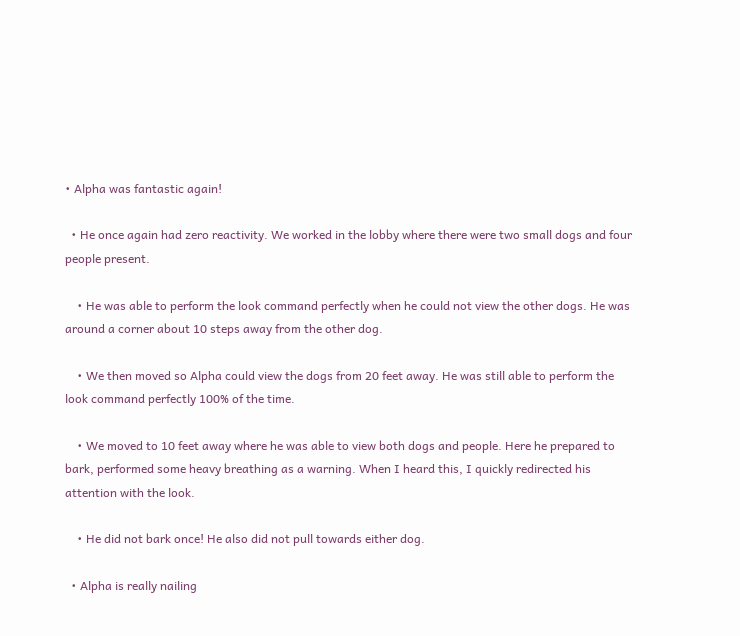• Alpha was fantastic again!

  • He once again had zero reactivity. We worked in the lobby where there were two small dogs and four people present.

    • He was able to perform the look command perfectly when he could not view the other dogs. He was around a corner about 10 steps away from the other dog.

    • We then moved so Alpha could view the dogs from 20 feet away. He was still able to perform the look command perfectly 100% of the time.

    • We moved to 10 feet away where he was able to view both dogs and people. Here he prepared to bark, performed some heavy breathing as a warning. When I heard this, I quickly redirected his attention with the look.

    • He did not bark once! He also did not pull towards either dog.

  • Alpha is really nailing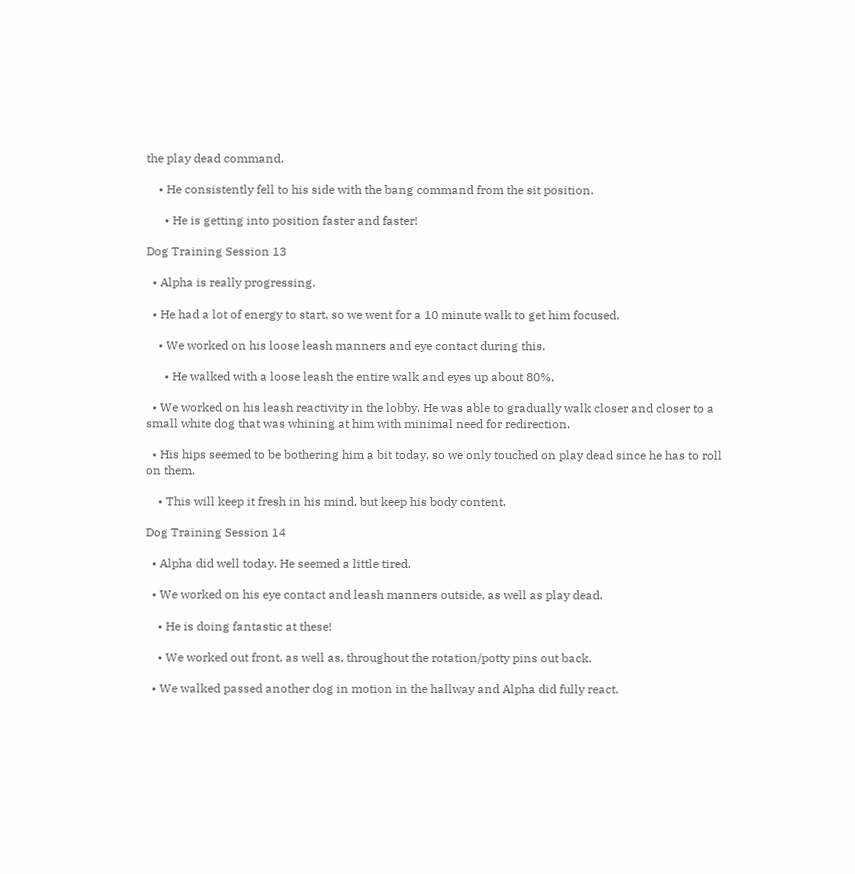the play dead command.

    • He consistently fell to his side with the bang command from the sit position.

      • He is getting into position faster and faster!

Dog Training Session 13

  • Alpha is really progressing.

  • He had a lot of energy to start, so we went for a 10 minute walk to get him focused.

    • We worked on his loose leash manners and eye contact during this.

      • He walked with a loose leash the entire walk and eyes up about 80%.

  • We worked on his leash reactivity in the lobby. He was able to gradually walk closer and closer to a small white dog that was whining at him with minimal need for redirection.

  • His hips seemed to be bothering him a bit today, so we only touched on play dead since he has to roll on them.

    • This will keep it fresh in his mind, but keep his body content.

Dog Training Session 14

  • Alpha did well today. He seemed a little tired.

  • We worked on his eye contact and leash manners outside, as well as play dead.

    • He is doing fantastic at these!

    • We worked out front, as well as, throughout the rotation/potty pins out back.

  • We walked passed another dog in motion in the hallway and Alpha did fully react.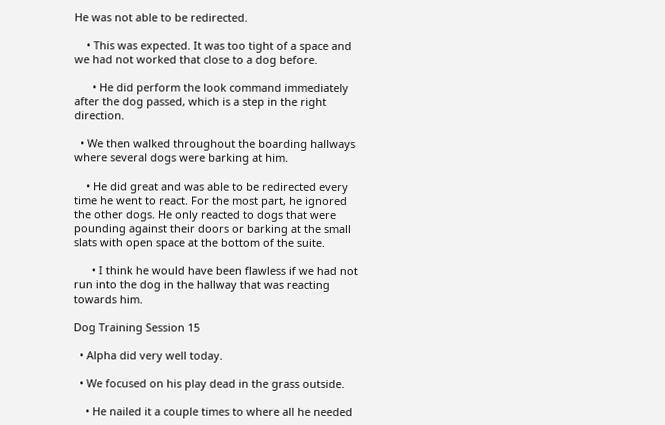He was not able to be redirected.

    • This was expected. It was too tight of a space and we had not worked that close to a dog before.

      • He did perform the look command immediately after the dog passed, which is a step in the right direction.

  • We then walked throughout the boarding hallways where several dogs were barking at him.

    • He did great and was able to be redirected every time he went to react. For the most part, he ignored the other dogs. He only reacted to dogs that were pounding against their doors or barking at the small slats with open space at the bottom of the suite.

      • I think he would have been flawless if we had not run into the dog in the hallway that was reacting towards him.

Dog Training Session 15

  • Alpha did very well today.

  • We focused on his play dead in the grass outside.

    • He nailed it a couple times to where all he needed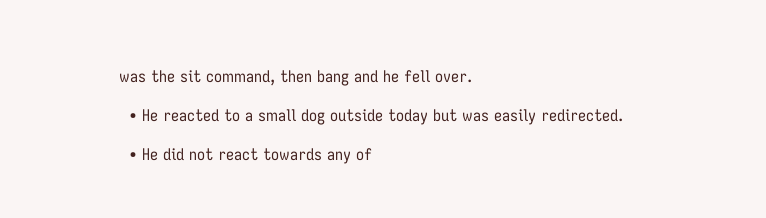was the sit command, then bang and he fell over.

  • He reacted to a small dog outside today but was easily redirected.

  • He did not react towards any of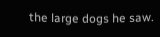the large dogs he saw.